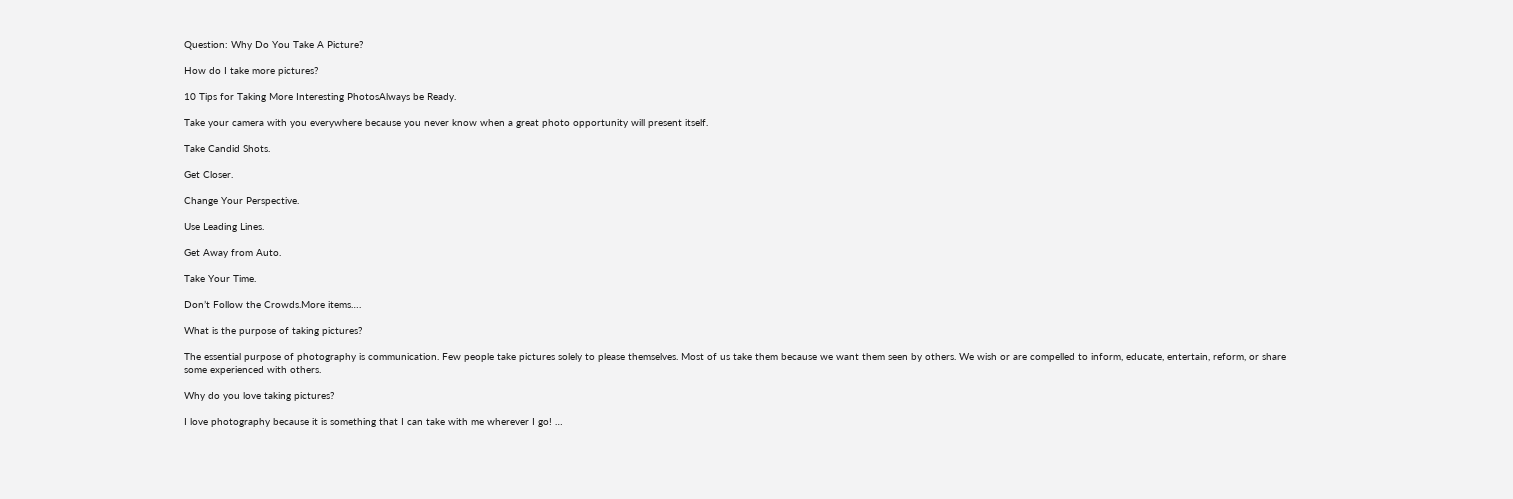Question: Why Do You Take A Picture?

How do I take more pictures?

10 Tips for Taking More Interesting PhotosAlways be Ready.

Take your camera with you everywhere because you never know when a great photo opportunity will present itself.

Take Candid Shots.

Get Closer.

Change Your Perspective.

Use Leading Lines.

Get Away from Auto.

Take Your Time.

Don’t Follow the Crowds.More items….

What is the purpose of taking pictures?

The essential purpose of photography is communication. Few people take pictures solely to please themselves. Most of us take them because we want them seen by others. We wish or are compelled to inform, educate, entertain, reform, or share some experienced with others.

Why do you love taking pictures?

I love photography because it is something that I can take with me wherever I go! …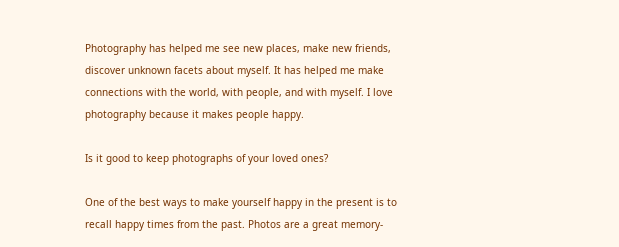Photography has helped me see new places, make new friends, discover unknown facets about myself. It has helped me make connections with the world, with people, and with myself. I love photography because it makes people happy.

Is it good to keep photographs of your loved ones?

One of the best ways to make yourself happy in the present is to recall happy times from the past. Photos are a great memory-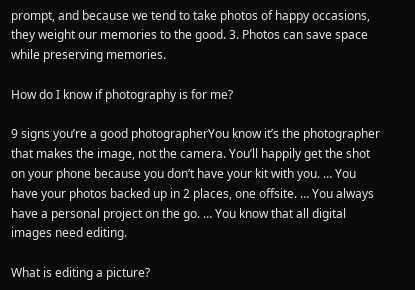prompt, and because we tend to take photos of happy occasions, they weight our memories to the good. 3. Photos can save space while preserving memories.

How do I know if photography is for me?

9 signs you’re a good photographerYou know it’s the photographer that makes the image, not the camera. You’ll happily get the shot on your phone because you don’t have your kit with you. … You have your photos backed up in 2 places, one offsite. … You always have a personal project on the go. … You know that all digital images need editing.

What is editing a picture?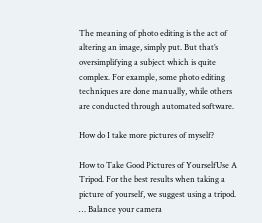The meaning of photo editing is the act of altering an image, simply put. But that’s oversimplifying a subject which is quite complex. For example, some photo editing techniques are done manually, while others are conducted through automated software.

How do I take more pictures of myself?

How to Take Good Pictures of YourselfUse A Tripod. For the best results when taking a picture of yourself, we suggest using a tripod. … Balance your camera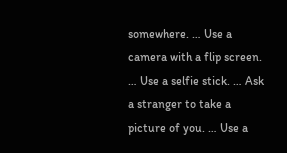somewhere. … Use a camera with a flip screen. … Use a selfie stick. … Ask a stranger to take a picture of you. … Use a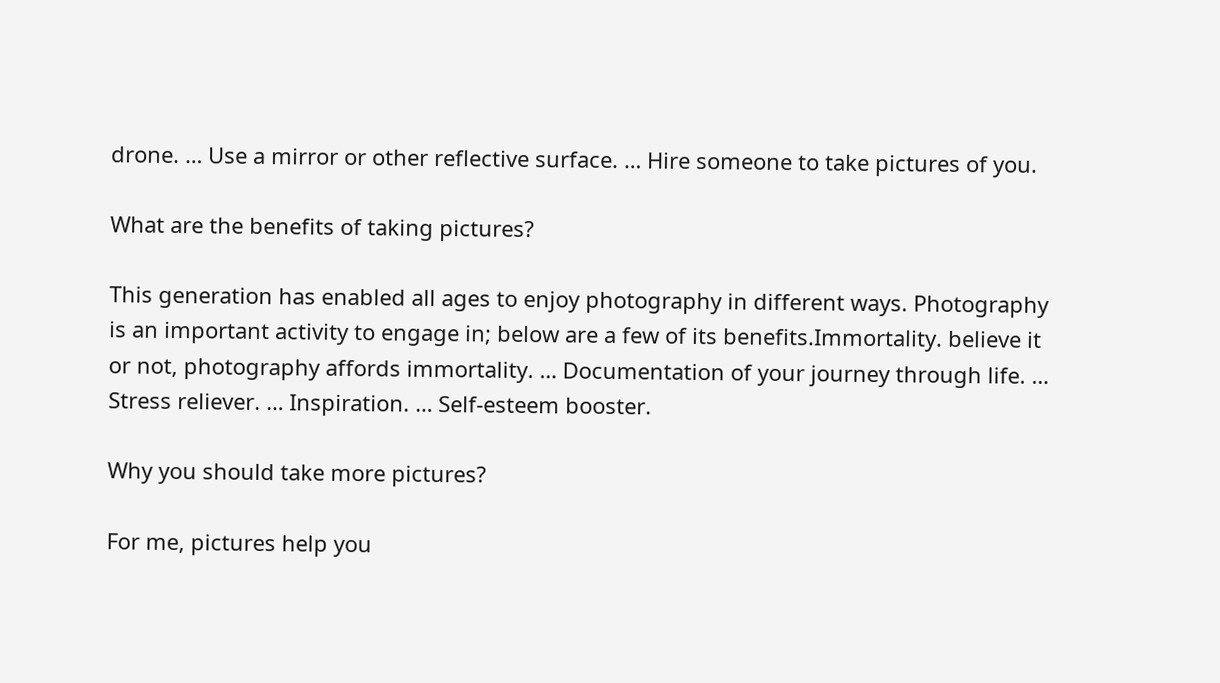drone. … Use a mirror or other reflective surface. … Hire someone to take pictures of you.

What are the benefits of taking pictures?

This generation has enabled all ages to enjoy photography in different ways. Photography is an important activity to engage in; below are a few of its benefits.Immortality. believe it or not, photography affords immortality. … Documentation of your journey through life. … Stress reliever. … Inspiration. … Self-esteem booster.

Why you should take more pictures?

For me, pictures help you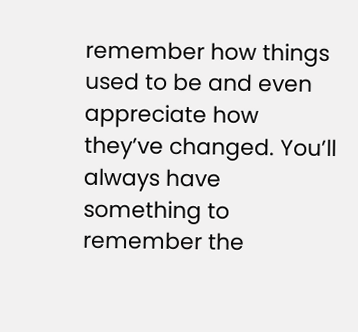remember how things used to be and even appreciate how they’ve changed. You’ll always have something to remember the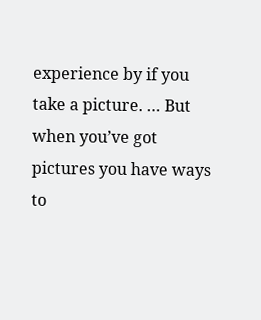experience by if you take a picture. … But when you’ve got pictures you have ways to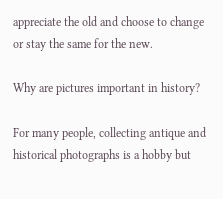appreciate the old and choose to change or stay the same for the new.

Why are pictures important in history?

For many people, collecting antique and historical photographs is a hobby but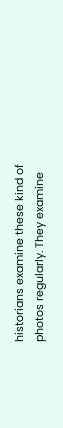historians examine these kind of photos regularly. They examine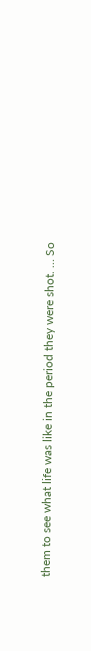them to see what life was like in the period they were shot. … So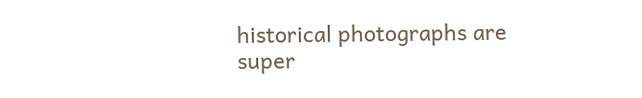historical photographs are super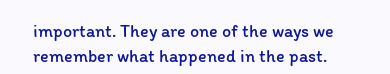important. They are one of the ways we remember what happened in the past.